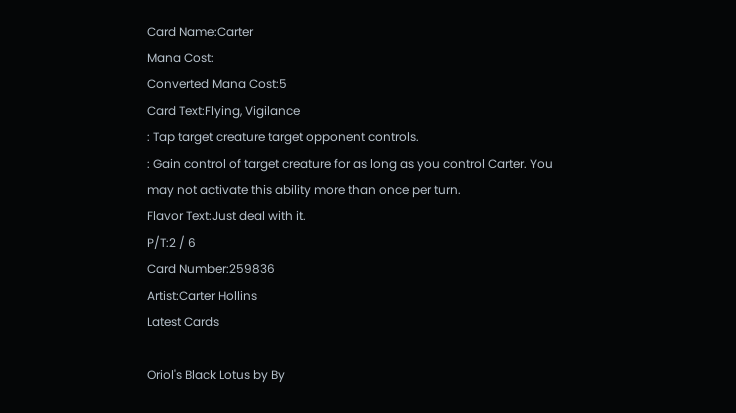Card Name:Carter
Mana Cost:
Converted Mana Cost:5
Card Text:Flying, Vigilance
: Tap target creature target opponent controls.
: Gain control of target creature for as long as you control Carter. You may not activate this ability more than once per turn.
Flavor Text:Just deal with it.
P/T:2 / 6
Card Number:259836
Artist:Carter Hollins
Latest Cards

Oriol's Black Lotus by By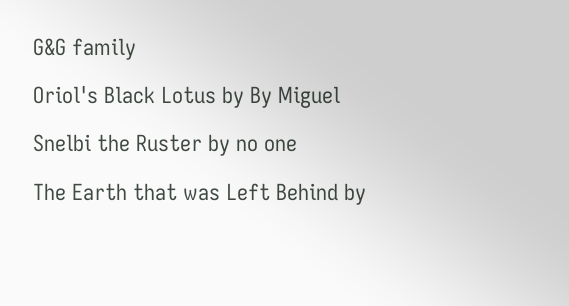G&G family

Oriol's Black Lotus by By Miguel

Snelbi the Ruster by no one

The Earth that was Left Behind by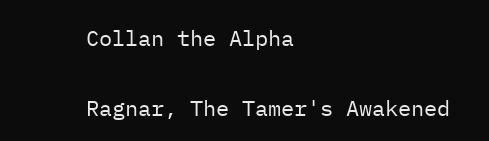Collan the Alpha

Ragnar, The Tamer's Awakened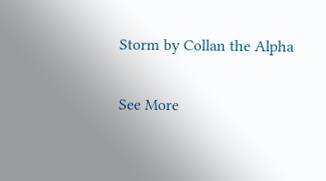Storm by Collan the Alpha

See More